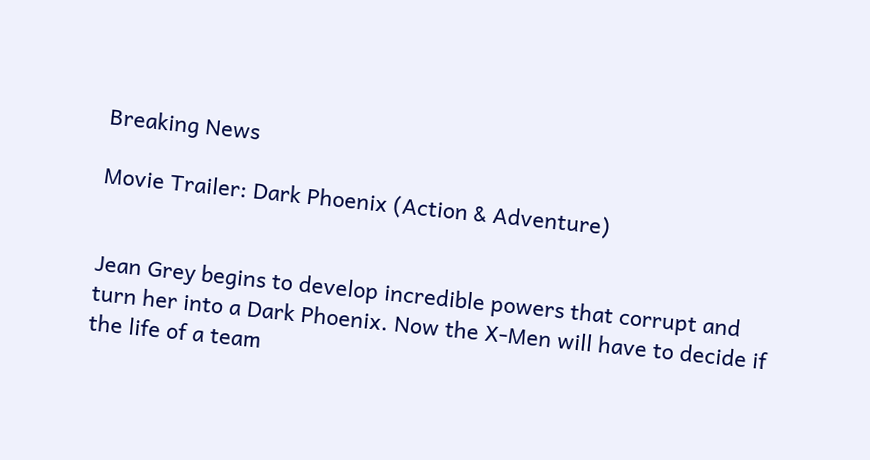Breaking News

Movie Trailer: Dark Phoenix (Action & Adventure)


Jean Grey begins to develop incredible powers that corrupt and turn her into a Dark Phoenix. Now the X-Men will have to decide if the life of a team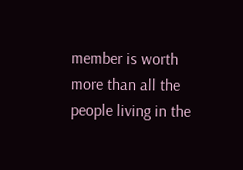member is worth more than all the people living in the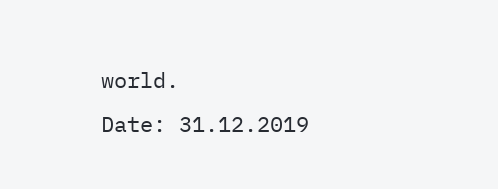world.
Date: 31.12.2019